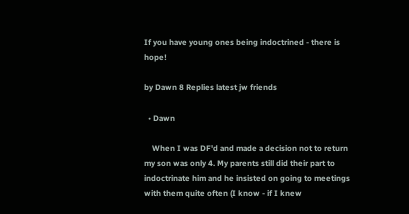If you have young ones being indoctrined - there is hope!

by Dawn 8 Replies latest jw friends

  • Dawn

    When I was DF'd and made a decision not to return my son was only 4. My parents still did their part to indoctrinate him and he insisted on going to meetings with them quite often (I know - if I knew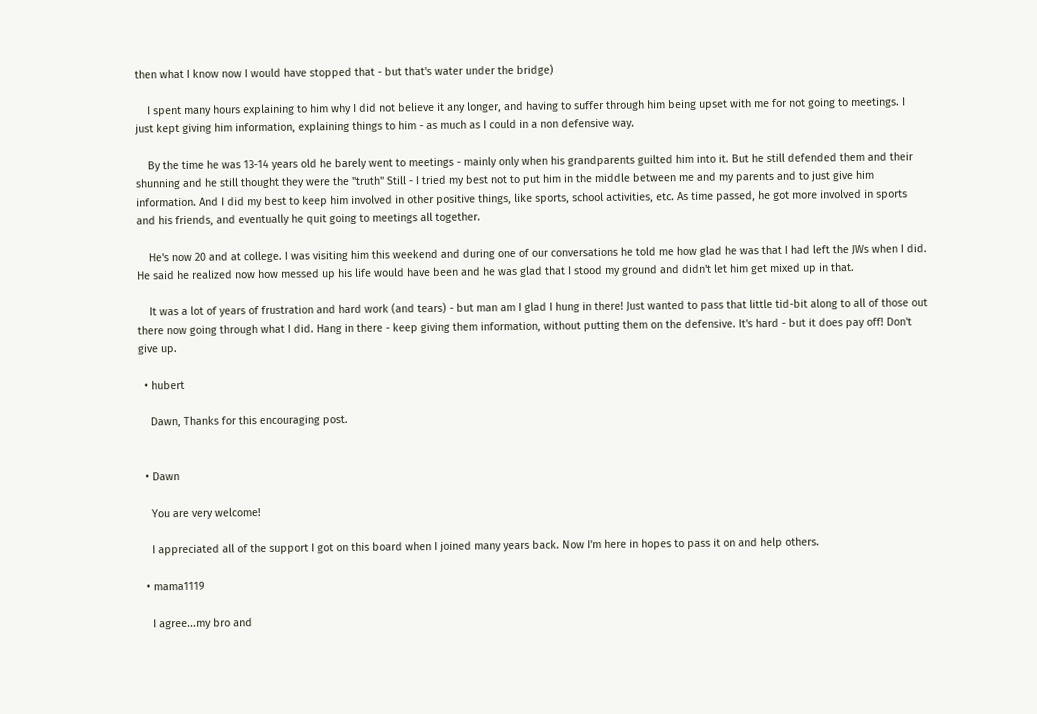then what I know now I would have stopped that - but that's water under the bridge)

    I spent many hours explaining to him why I did not believe it any longer, and having to suffer through him being upset with me for not going to meetings. I just kept giving him information, explaining things to him - as much as I could in a non defensive way.

    By the time he was 13-14 years old he barely went to meetings - mainly only when his grandparents guilted him into it. But he still defended them and their shunning and he still thought they were the "truth" Still - I tried my best not to put him in the middle between me and my parents and to just give him information. And I did my best to keep him involved in other positive things, like sports, school activities, etc. As time passed, he got more involved in sports and his friends, and eventually he quit going to meetings all together.

    He's now 20 and at college. I was visiting him this weekend and during one of our conversations he told me how glad he was that I had left the JWs when I did. He said he realized now how messed up his life would have been and he was glad that I stood my ground and didn't let him get mixed up in that.

    It was a lot of years of frustration and hard work (and tears) - but man am I glad I hung in there! Just wanted to pass that little tid-bit along to all of those out there now going through what I did. Hang in there - keep giving them information, without putting them on the defensive. It's hard - but it does pay off! Don't give up.

  • hubert

    Dawn, Thanks for this encouraging post.


  • Dawn

    You are very welcome!

    I appreciated all of the support I got on this board when I joined many years back. Now I'm here in hopes to pass it on and help others.

  • mama1119

    I agree...my bro and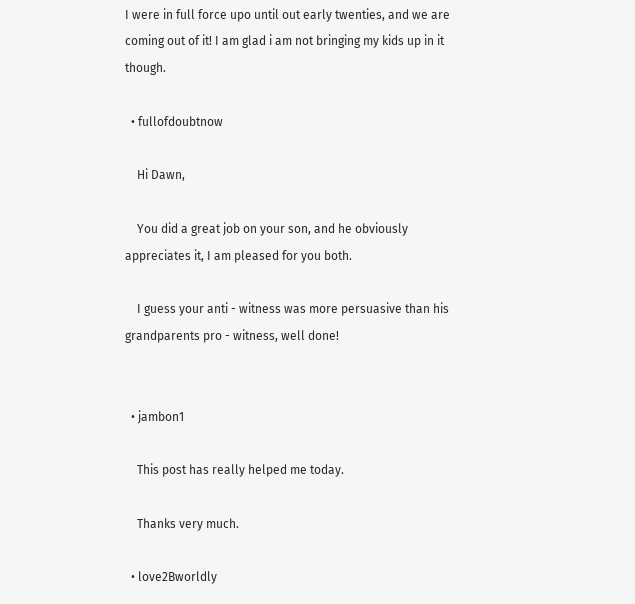I were in full force upo until out early twenties, and we are coming out of it! I am glad i am not bringing my kids up in it though.

  • fullofdoubtnow

    Hi Dawn,

    You did a great job on your son, and he obviously appreciates it, I am pleased for you both.

    I guess your anti - witness was more persuasive than his grandparents pro - witness, well done!


  • jambon1

    This post has really helped me today.

    Thanks very much.

  • love2Bworldly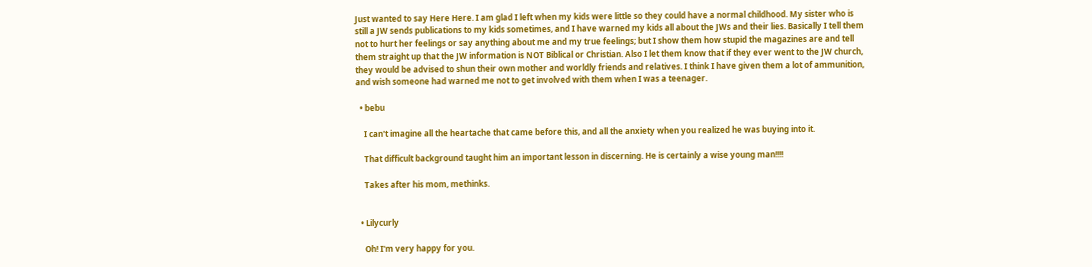Just wanted to say Here Here. I am glad I left when my kids were little so they could have a normal childhood. My sister who is still a JW sends publications to my kids sometimes, and I have warned my kids all about the JWs and their lies. Basically I tell them not to hurt her feelings or say anything about me and my true feelings; but I show them how stupid the magazines are and tell them straight up that the JW information is NOT Biblical or Christian. Also I let them know that if they ever went to the JW church, they would be advised to shun their own mother and worldly friends and relatives. I think I have given them a lot of ammunition, and wish someone had warned me not to get involved with them when I was a teenager.

  • bebu

    I can't imagine all the heartache that came before this, and all the anxiety when you realized he was buying into it.

    That difficult background taught him an important lesson in discerning. He is certainly a wise young man!!!!

    Takes after his mom, methinks.


  • Lilycurly

    Oh! I'm very happy for you.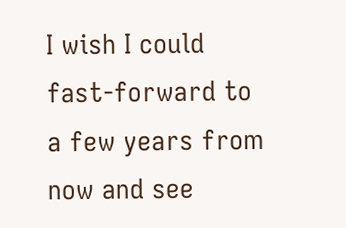I wish I could fast-forward to a few years from now and see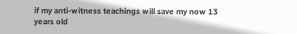if my anti-witness teachings will save my now 13 years old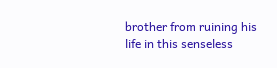brother from ruining his life in this senseless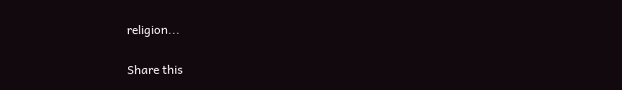religion...

Share this